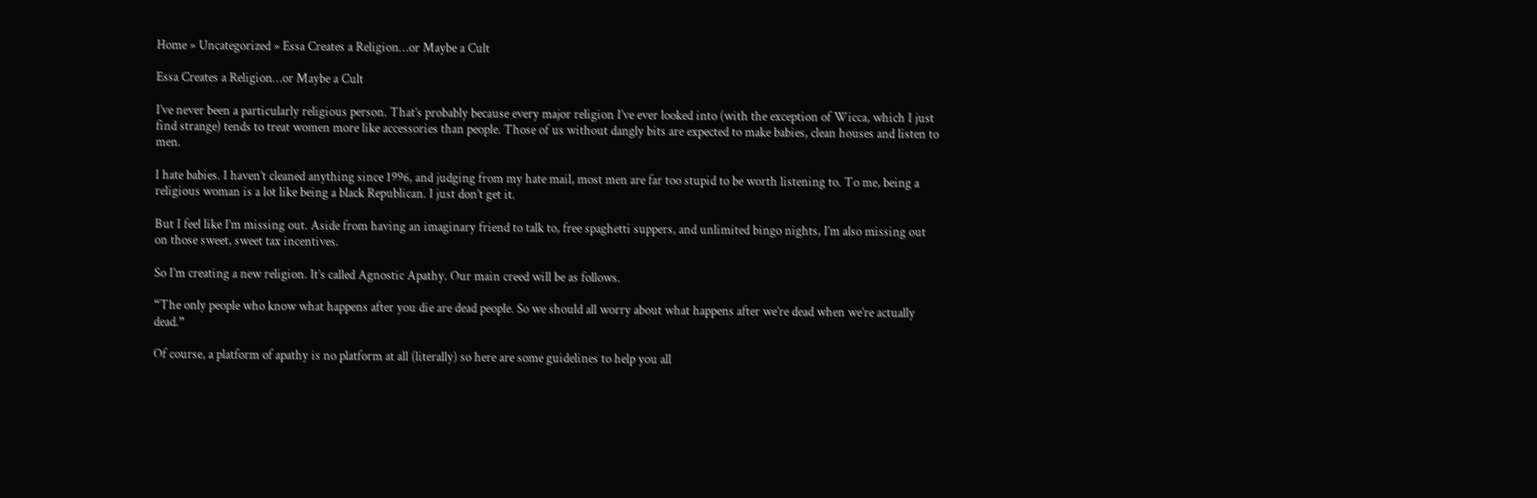Home » Uncategorized » Essa Creates a Religion…or Maybe a Cult

Essa Creates a Religion…or Maybe a Cult

I’ve never been a particularly religious person. That’s probably because every major religion I’ve ever looked into (with the exception of Wicca, which I just find strange) tends to treat women more like accessories than people. Those of us without dangly bits are expected to make babies, clean houses and listen to men.

I hate babies. I haven’t cleaned anything since 1996, and judging from my hate mail, most men are far too stupid to be worth listening to. To me, being a religious woman is a lot like being a black Republican. I just don’t get it.

But I feel like I’m missing out. Aside from having an imaginary friend to talk to, free spaghetti suppers, and unlimited bingo nights, I’m also missing out on those sweet, sweet tax incentives.

So I’m creating a new religion. It’s called Agnostic Apathy. Our main creed will be as follows.

“The only people who know what happens after you die are dead people. So we should all worry about what happens after we’re dead when we’re actually dead.”

Of course, a platform of apathy is no platform at all (literally) so here are some guidelines to help you all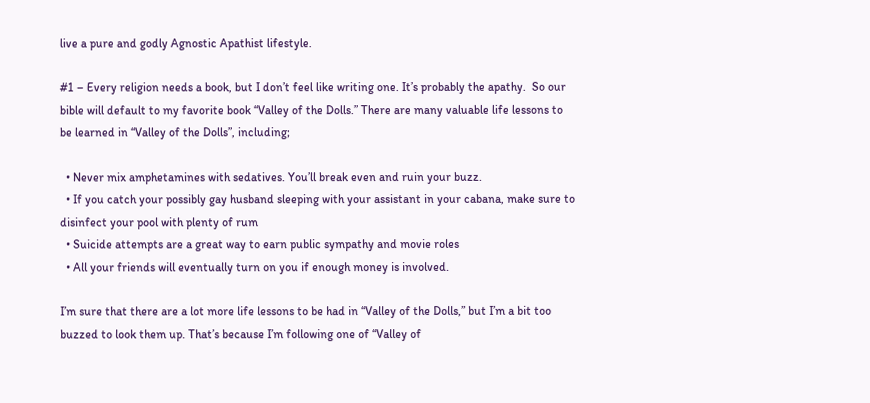live a pure and godly Agnostic Apathist lifestyle.

#1 – Every religion needs a book, but I don’t feel like writing one. It’s probably the apathy.  So our bible will default to my favorite book “Valley of the Dolls.” There are many valuable life lessons to be learned in “Valley of the Dolls”, including;

  • Never mix amphetamines with sedatives. You’ll break even and ruin your buzz.
  • If you catch your possibly gay husband sleeping with your assistant in your cabana, make sure to disinfect your pool with plenty of rum
  • Suicide attempts are a great way to earn public sympathy and movie roles
  • All your friends will eventually turn on you if enough money is involved.

I’m sure that there are a lot more life lessons to be had in “Valley of the Dolls,” but I’m a bit too buzzed to look them up. That’s because I’m following one of “Valley of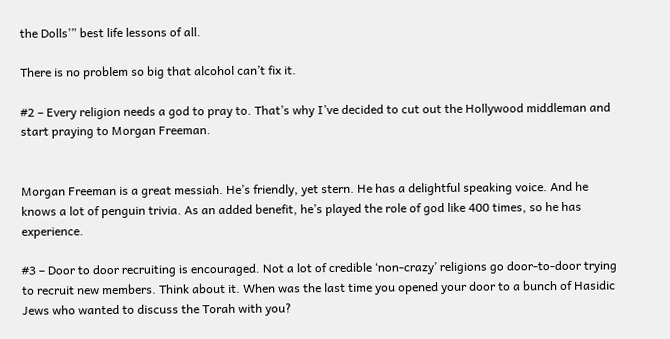the Dolls’” best life lessons of all.

There is no problem so big that alcohol can’t fix it.

#2 – Every religion needs a god to pray to. That’s why I’ve decided to cut out the Hollywood middleman and start praying to Morgan Freeman.


Morgan Freeman is a great messiah. He’s friendly, yet stern. He has a delightful speaking voice. And he knows a lot of penguin trivia. As an added benefit, he’s played the role of god like 400 times, so he has experience.

#3 – Door to door recruiting is encouraged. Not a lot of credible ‘non-crazy’ religions go door-to-door trying to recruit new members. Think about it. When was the last time you opened your door to a bunch of Hasidic Jews who wanted to discuss the Torah with you?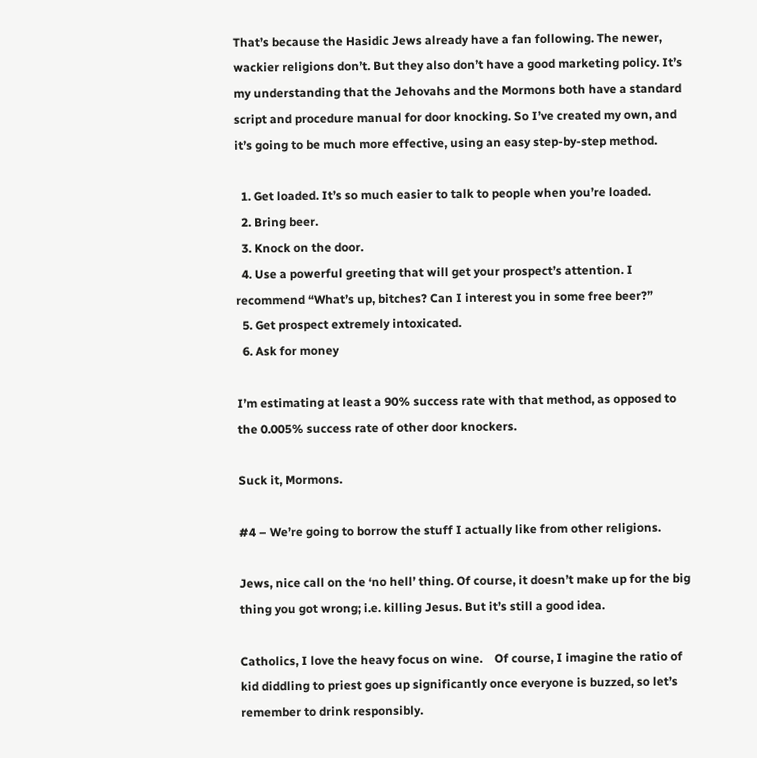That’s because the Hasidic Jews already have a fan following. The newer, wackier religions don’t. But they also don’t have a good marketing policy. It’s my understanding that the Jehovahs and the Mormons both have a standard script and procedure manual for door knocking. So I’ve created my own, and it’s going to be much more effective, using an easy step-by-step method.

  1. Get loaded. It’s so much easier to talk to people when you’re loaded.
  2. Bring beer.
  3. Knock on the door.
  4. Use a powerful greeting that will get your prospect’s attention. I recommend “What’s up, bitches? Can I interest you in some free beer?”
  5. Get prospect extremely intoxicated.
  6. Ask for money

I’m estimating at least a 90% success rate with that method, as opposed to the 0.005% success rate of other door knockers.

Suck it, Mormons.

#4 – We’re going to borrow the stuff I actually like from other religions.

Jews, nice call on the ‘no hell’ thing. Of course, it doesn’t make up for the big thing you got wrong; i.e. killing Jesus. But it’s still a good idea.

Catholics, I love the heavy focus on wine.    Of course, I imagine the ratio of kid diddling to priest goes up significantly once everyone is buzzed, so let’s remember to drink responsibly.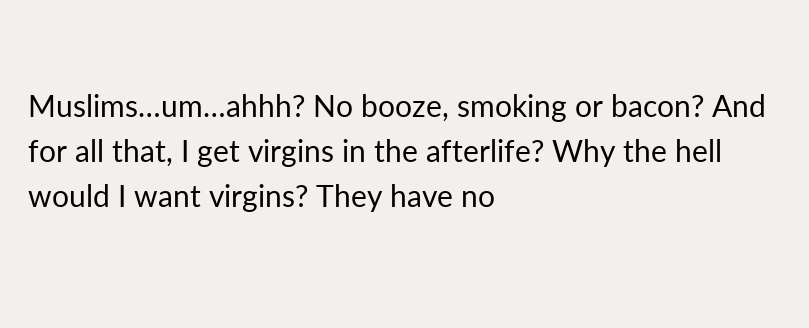Muslims…um…ahhh? No booze, smoking or bacon? And for all that, I get virgins in the afterlife? Why the hell would I want virgins? They have no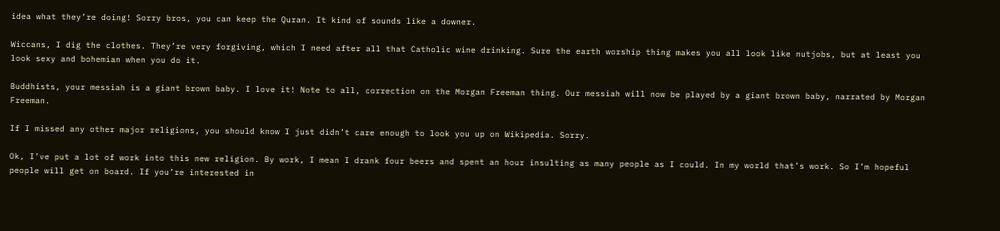idea what they’re doing! Sorry bros, you can keep the Quran. It kind of sounds like a downer.

Wiccans, I dig the clothes. They’re very forgiving, which I need after all that Catholic wine drinking. Sure the earth worship thing makes you all look like nutjobs, but at least you look sexy and bohemian when you do it.

Buddhists, your messiah is a giant brown baby. I love it! Note to all, correction on the Morgan Freeman thing. Our messiah will now be played by a giant brown baby, narrated by Morgan Freeman.

If I missed any other major religions, you should know I just didn’t care enough to look you up on Wikipedia. Sorry.

Ok, I’ve put a lot of work into this new religion. By work, I mean I drank four beers and spent an hour insulting as many people as I could. In my world that’s work. So I’m hopeful people will get on board. If you’re interested in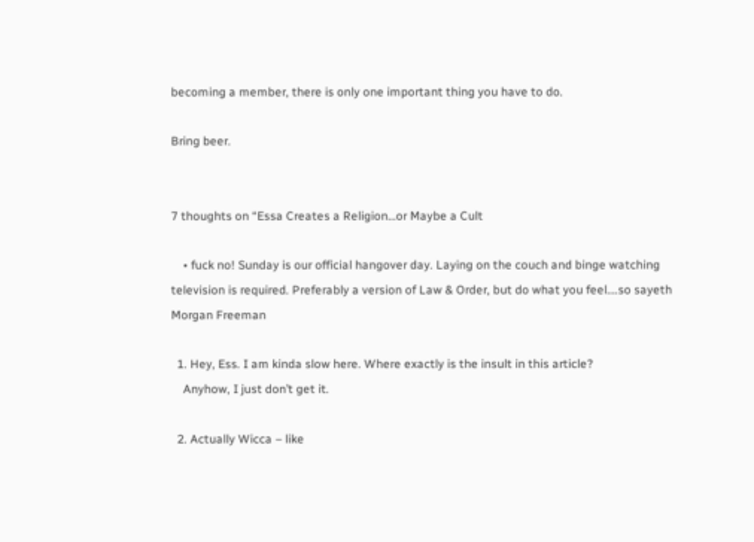becoming a member, there is only one important thing you have to do.

Bring beer.


7 thoughts on “Essa Creates a Religion…or Maybe a Cult

    • fuck no! Sunday is our official hangover day. Laying on the couch and binge watching television is required. Preferably a version of Law & Order, but do what you feel….so sayeth Morgan Freeman

  1. Hey, Ess. I am kinda slow here. Where exactly is the insult in this article?
    Anyhow, I just don’t get it.

  2. Actually Wicca – like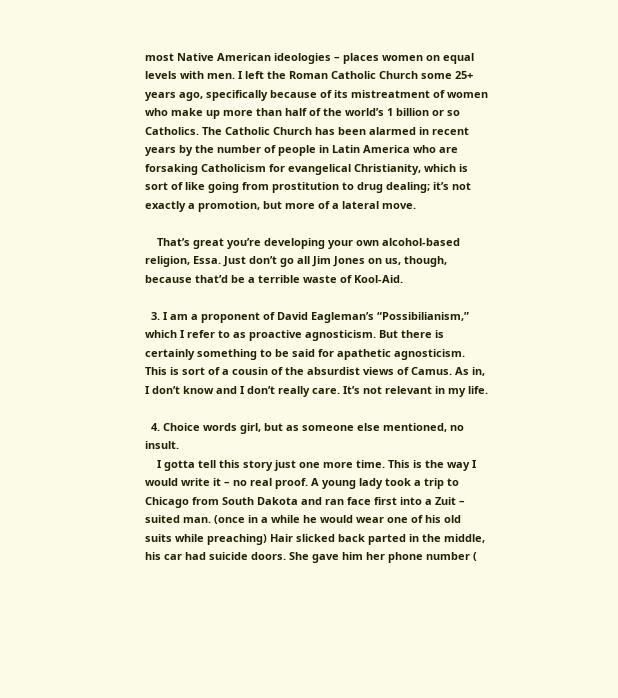most Native American ideologies – places women on equal levels with men. I left the Roman Catholic Church some 25+ years ago, specifically because of its mistreatment of women who make up more than half of the world’s 1 billion or so Catholics. The Catholic Church has been alarmed in recent years by the number of people in Latin America who are forsaking Catholicism for evangelical Christianity, which is sort of like going from prostitution to drug dealing; it’s not exactly a promotion, but more of a lateral move.

    That’s great you’re developing your own alcohol-based religion, Essa. Just don’t go all Jim Jones on us, though, because that’d be a terrible waste of Kool-Aid.

  3. I am a proponent of David Eagleman’s “Possibilianism,” which I refer to as proactive agnosticism. But there is certainly something to be said for apathetic agnosticism. This is sort of a cousin of the absurdist views of Camus. As in, I don’t know and I don’t really care. It’s not relevant in my life.

  4. Choice words girl, but as someone else mentioned, no insult.
    I gotta tell this story just one more time. This is the way I would write it – no real proof. A young lady took a trip to Chicago from South Dakota and ran face first into a Zuit – suited man. (once in a while he would wear one of his old suits while preaching) Hair slicked back parted in the middle, his car had suicide doors. She gave him her phone number (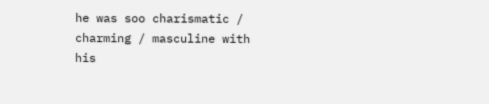he was soo charismatic / charming / masculine with his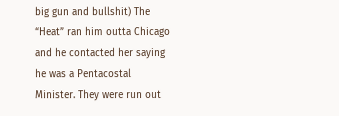big gun and bullshit) The “Heat” ran him outta Chicago and he contacted her saying he was a Pentacostal Minister. They were run out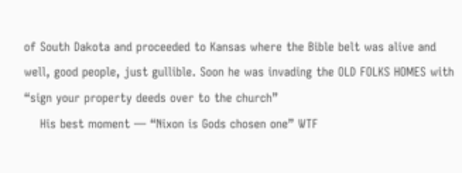of South Dakota and proceeded to Kansas where the Bible belt was alive and well, good people, just gullible. Soon he was invading the OLD FOLKS HOMES with “sign your property deeds over to the church”
    His best moment — “Nixon is Gods chosen one” WTF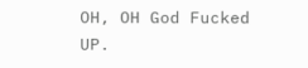OH, OH God Fucked UP.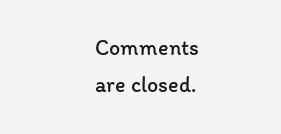Comments are closed.